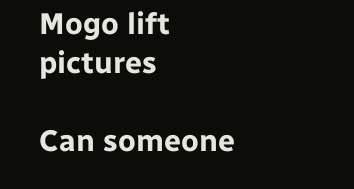Mogo lift pictures

Can someone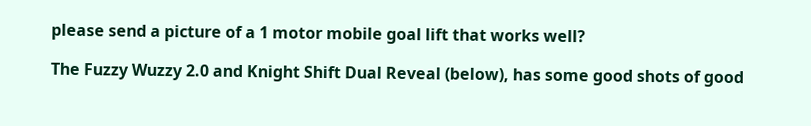please send a picture of a 1 motor mobile goal lift that works well?

The Fuzzy Wuzzy 2.0 and Knight Shift Dual Reveal (below), has some good shots of good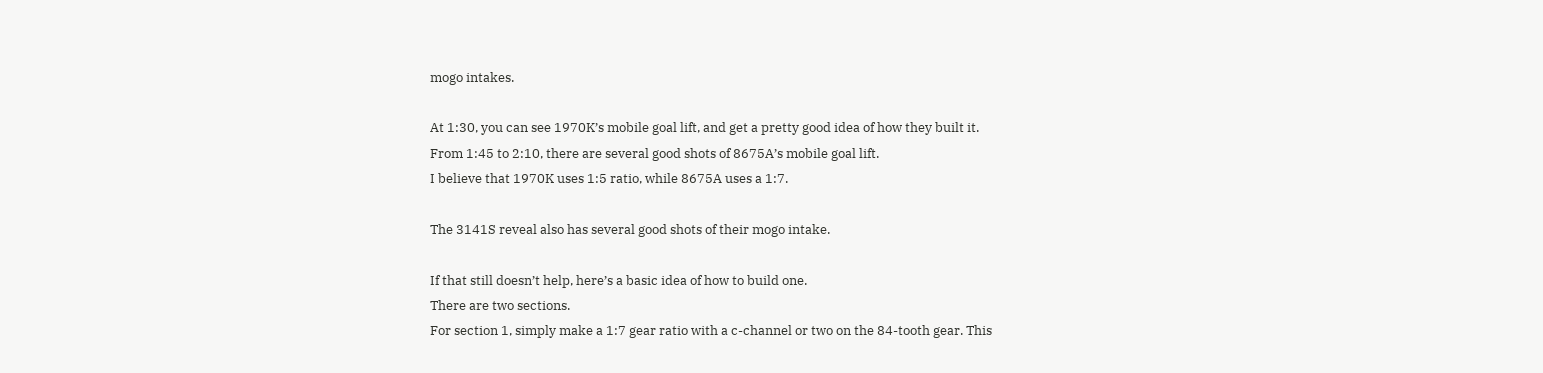mogo intakes.

At 1:30, you can see 1970K’s mobile goal lift, and get a pretty good idea of how they built it.
From 1:45 to 2:10, there are several good shots of 8675A’s mobile goal lift.
I believe that 1970K uses 1:5 ratio, while 8675A uses a 1:7.

The 3141S reveal also has several good shots of their mogo intake.

If that still doesn’t help, here’s a basic idea of how to build one.
There are two sections.
For section 1, simply make a 1:7 gear ratio with a c-channel or two on the 84-tooth gear. This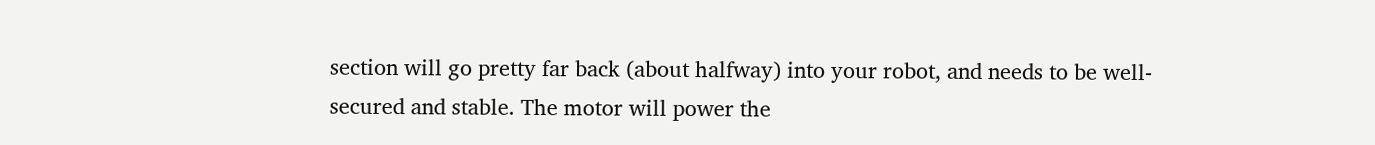section will go pretty far back (about halfway) into your robot, and needs to be well-secured and stable. The motor will power the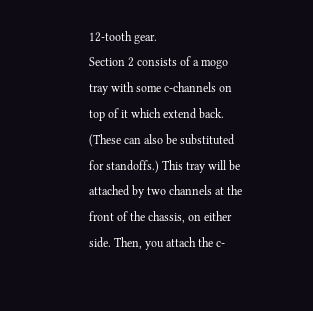12-tooth gear.
Section 2 consists of a mogo tray with some c-channels on top of it which extend back. (These can also be substituted for standoffs.) This tray will be attached by two channels at the front of the chassis, on either side. Then, you attach the c-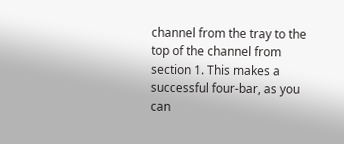channel from the tray to the top of the channel from section 1. This makes a successful four-bar, as you can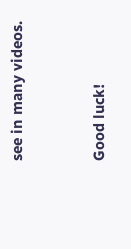see in many videos.


Good luck!